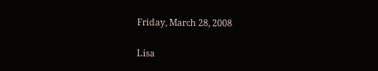Friday, March 28, 2008

Lisa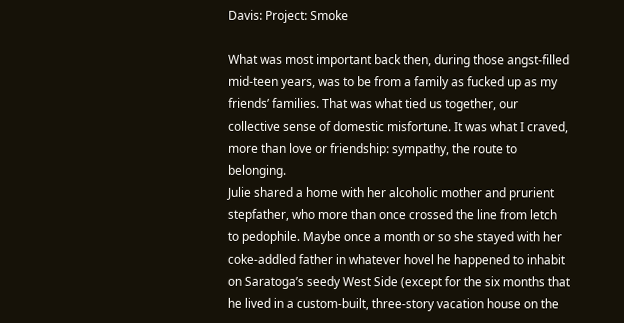Davis: Project: Smoke

What was most important back then, during those angst-filled mid-teen years, was to be from a family as fucked up as my friends’ families. That was what tied us together, our collective sense of domestic misfortune. It was what I craved, more than love or friendship: sympathy, the route to belonging.
Julie shared a home with her alcoholic mother and prurient stepfather, who more than once crossed the line from letch to pedophile. Maybe once a month or so she stayed with her coke-addled father in whatever hovel he happened to inhabit on Saratoga’s seedy West Side (except for the six months that he lived in a custom-built, three-story vacation house on the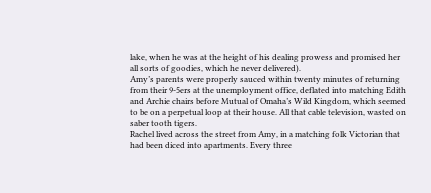lake, when he was at the height of his dealing prowess and promised her all sorts of goodies, which he never delivered).
Amy’s parents were properly sauced within twenty minutes of returning from their 9-5ers at the unemployment office, deflated into matching Edith and Archie chairs before Mutual of Omaha’s Wild Kingdom, which seemed to be on a perpetual loop at their house. All that cable television, wasted on saber tooth tigers.
Rachel lived across the street from Amy, in a matching folk Victorian that had been diced into apartments. Every three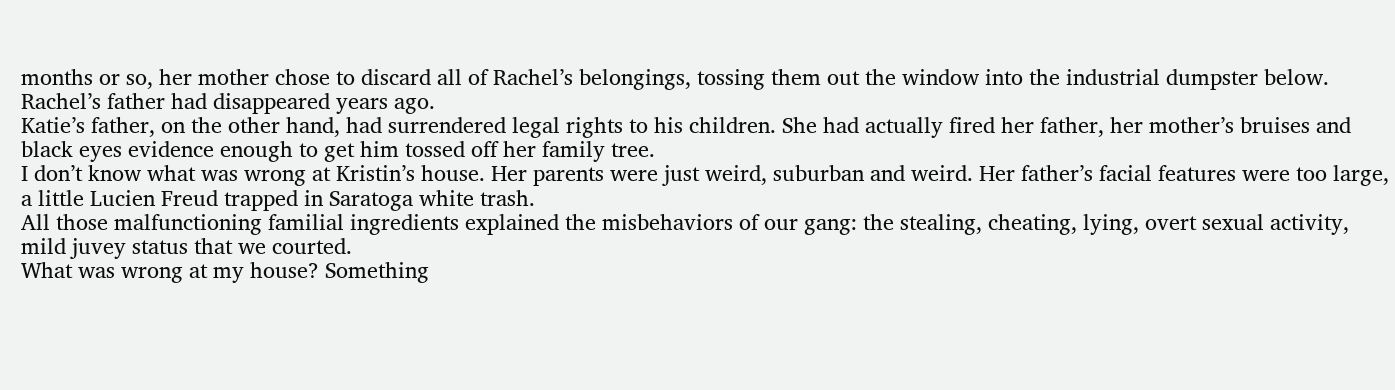months or so, her mother chose to discard all of Rachel’s belongings, tossing them out the window into the industrial dumpster below. Rachel’s father had disappeared years ago.
Katie’s father, on the other hand, had surrendered legal rights to his children. She had actually fired her father, her mother’s bruises and black eyes evidence enough to get him tossed off her family tree.
I don’t know what was wrong at Kristin’s house. Her parents were just weird, suburban and weird. Her father’s facial features were too large, a little Lucien Freud trapped in Saratoga white trash.
All those malfunctioning familial ingredients explained the misbehaviors of our gang: the stealing, cheating, lying, overt sexual activity, mild juvey status that we courted.
What was wrong at my house? Something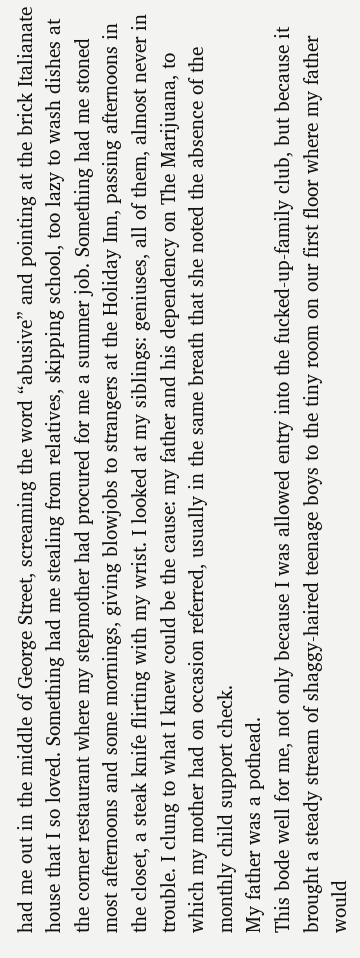had me out in the middle of George Street, screaming the word “abusive” and pointing at the brick Italianate house that I so loved. Something had me stealing from relatives, skipping school, too lazy to wash dishes at the corner restaurant where my stepmother had procured for me a summer job. Something had me stoned most afternoons and some mornings, giving blowjobs to strangers at the Holiday Inn, passing afternoons in the closet, a steak knife flirting with my wrist. I looked at my siblings: geniuses, all of them, almost never in trouble. I clung to what I knew could be the cause: my father and his dependency on The Marijuana, to which my mother had on occasion referred, usually in the same breath that she noted the absence of the monthly child support check.
My father was a pothead.
This bode well for me, not only because I was allowed entry into the fucked-up-family club, but because it brought a steady stream of shaggy-haired teenage boys to the tiny room on our first floor where my father would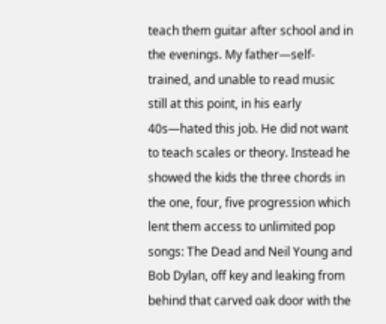teach them guitar after school and in the evenings. My father—self-trained, and unable to read music still at this point, in his early 40s—hated this job. He did not want to teach scales or theory. Instead he showed the kids the three chords in the one, four, five progression which lent them access to unlimited pop songs: The Dead and Neil Young and Bob Dylan, off key and leaking from behind that carved oak door with the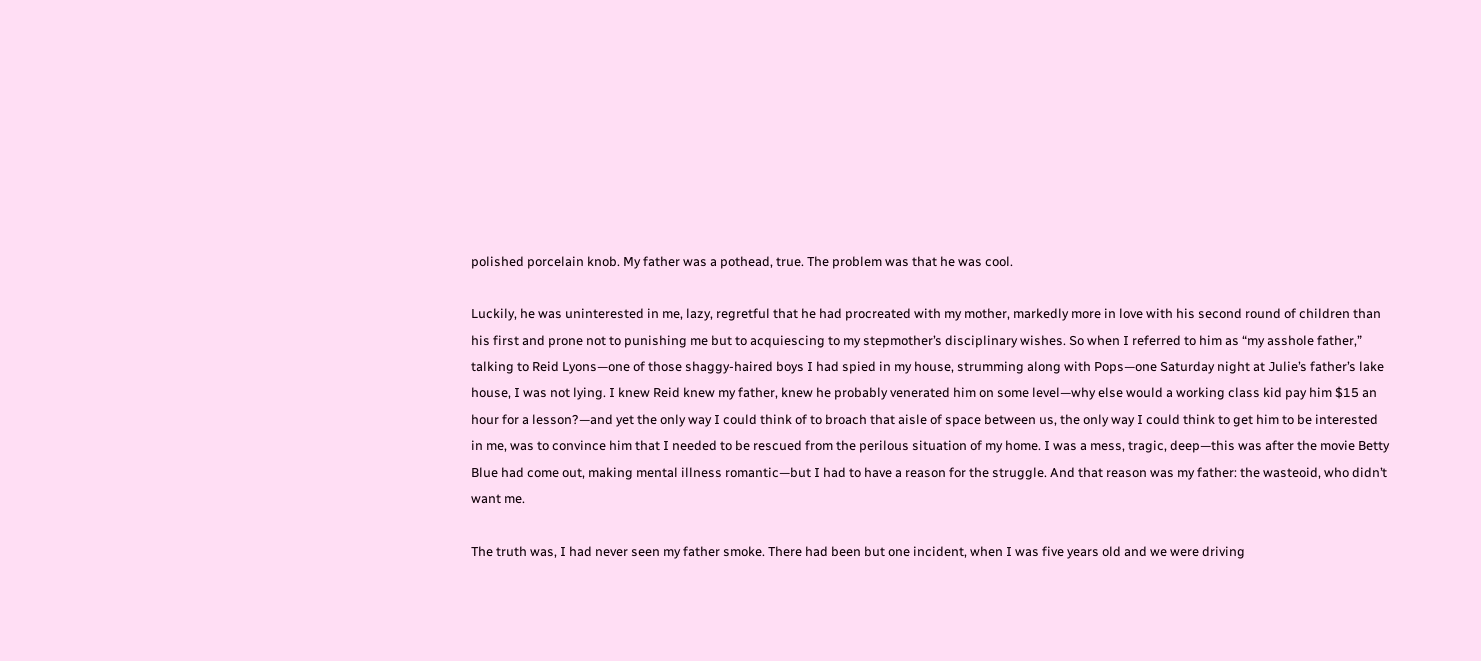polished porcelain knob. My father was a pothead, true. The problem was that he was cool.

Luckily, he was uninterested in me, lazy, regretful that he had procreated with my mother, markedly more in love with his second round of children than his first and prone not to punishing me but to acquiescing to my stepmother’s disciplinary wishes. So when I referred to him as “my asshole father,” talking to Reid Lyons—one of those shaggy-haired boys I had spied in my house, strumming along with Pops—one Saturday night at Julie’s father’s lake house, I was not lying. I knew Reid knew my father, knew he probably venerated him on some level—why else would a working class kid pay him $15 an hour for a lesson?—and yet the only way I could think of to broach that aisle of space between us, the only way I could think to get him to be interested in me, was to convince him that I needed to be rescued from the perilous situation of my home. I was a mess, tragic, deep—this was after the movie Betty Blue had come out, making mental illness romantic—but I had to have a reason for the struggle. And that reason was my father: the wasteoid, who didn’t want me.

The truth was, I had never seen my father smoke. There had been but one incident, when I was five years old and we were driving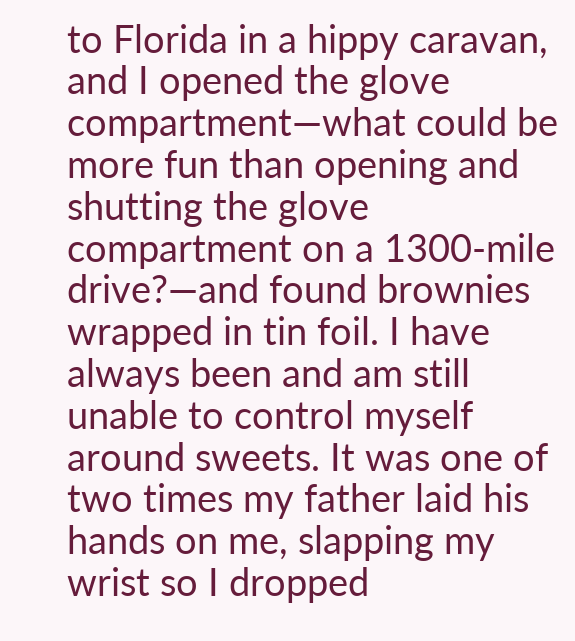to Florida in a hippy caravan, and I opened the glove compartment—what could be more fun than opening and shutting the glove compartment on a 1300-mile drive?—and found brownies wrapped in tin foil. I have always been and am still unable to control myself around sweets. It was one of two times my father laid his hands on me, slapping my wrist so I dropped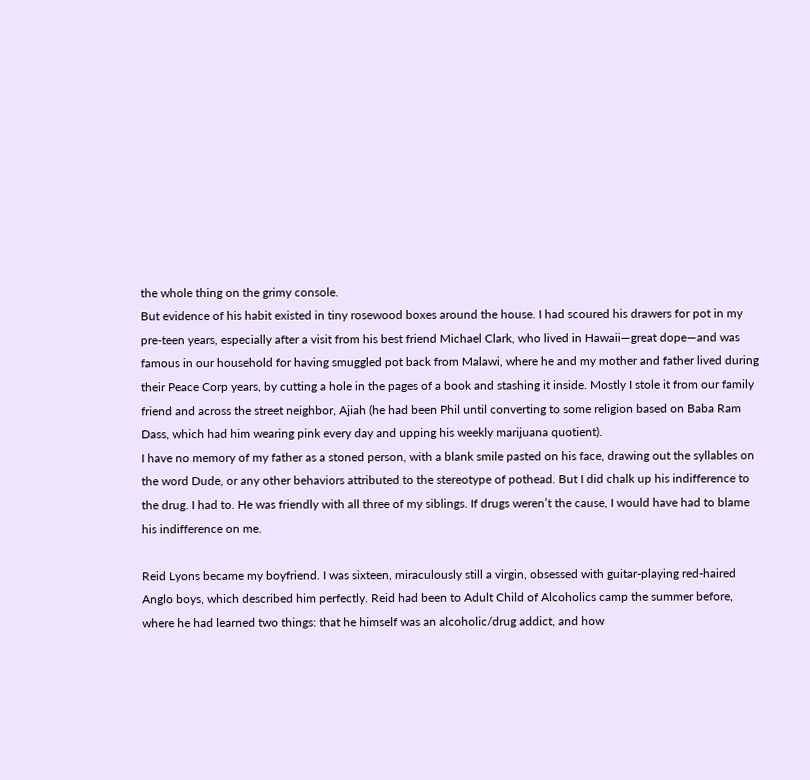the whole thing on the grimy console.
But evidence of his habit existed in tiny rosewood boxes around the house. I had scoured his drawers for pot in my pre-teen years, especially after a visit from his best friend Michael Clark, who lived in Hawaii—great dope—and was famous in our household for having smuggled pot back from Malawi, where he and my mother and father lived during their Peace Corp years, by cutting a hole in the pages of a book and stashing it inside. Mostly I stole it from our family friend and across the street neighbor, Ajiah (he had been Phil until converting to some religion based on Baba Ram Dass, which had him wearing pink every day and upping his weekly marijuana quotient).
I have no memory of my father as a stoned person, with a blank smile pasted on his face, drawing out the syllables on the word Dude, or any other behaviors attributed to the stereotype of pothead. But I did chalk up his indifference to the drug. I had to. He was friendly with all three of my siblings. If drugs weren’t the cause, I would have had to blame his indifference on me.

Reid Lyons became my boyfriend. I was sixteen, miraculously still a virgin, obsessed with guitar-playing red-haired Anglo boys, which described him perfectly. Reid had been to Adult Child of Alcoholics camp the summer before, where he had learned two things: that he himself was an alcoholic/drug addict, and how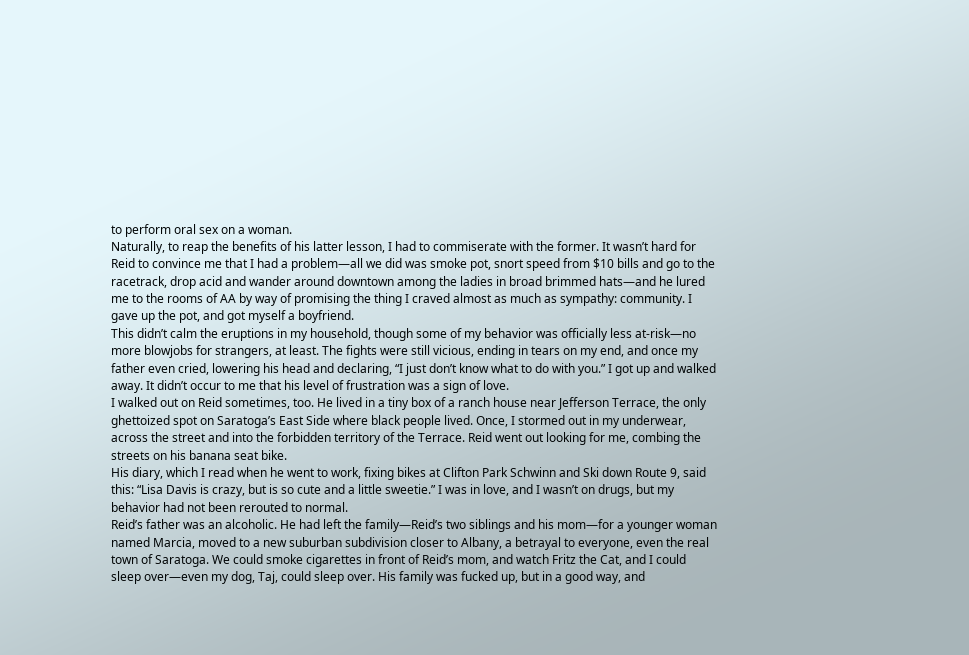to perform oral sex on a woman.
Naturally, to reap the benefits of his latter lesson, I had to commiserate with the former. It wasn’t hard for Reid to convince me that I had a problem—all we did was smoke pot, snort speed from $10 bills and go to the racetrack, drop acid and wander around downtown among the ladies in broad brimmed hats—and he lured me to the rooms of AA by way of promising the thing I craved almost as much as sympathy: community. I gave up the pot, and got myself a boyfriend.
This didn’t calm the eruptions in my household, though some of my behavior was officially less at-risk—no more blowjobs for strangers, at least. The fights were still vicious, ending in tears on my end, and once my father even cried, lowering his head and declaring, “I just don’t know what to do with you.” I got up and walked away. It didn’t occur to me that his level of frustration was a sign of love.
I walked out on Reid sometimes, too. He lived in a tiny box of a ranch house near Jefferson Terrace, the only ghettoized spot on Saratoga’s East Side where black people lived. Once, I stormed out in my underwear, across the street and into the forbidden territory of the Terrace. Reid went out looking for me, combing the streets on his banana seat bike.
His diary, which I read when he went to work, fixing bikes at Clifton Park Schwinn and Ski down Route 9, said this: “Lisa Davis is crazy, but is so cute and a little sweetie.” I was in love, and I wasn’t on drugs, but my behavior had not been rerouted to normal.
Reid’s father was an alcoholic. He had left the family—Reid’s two siblings and his mom—for a younger woman named Marcia, moved to a new suburban subdivision closer to Albany, a betrayal to everyone, even the real town of Saratoga. We could smoke cigarettes in front of Reid’s mom, and watch Fritz the Cat, and I could sleep over—even my dog, Taj, could sleep over. His family was fucked up, but in a good way, and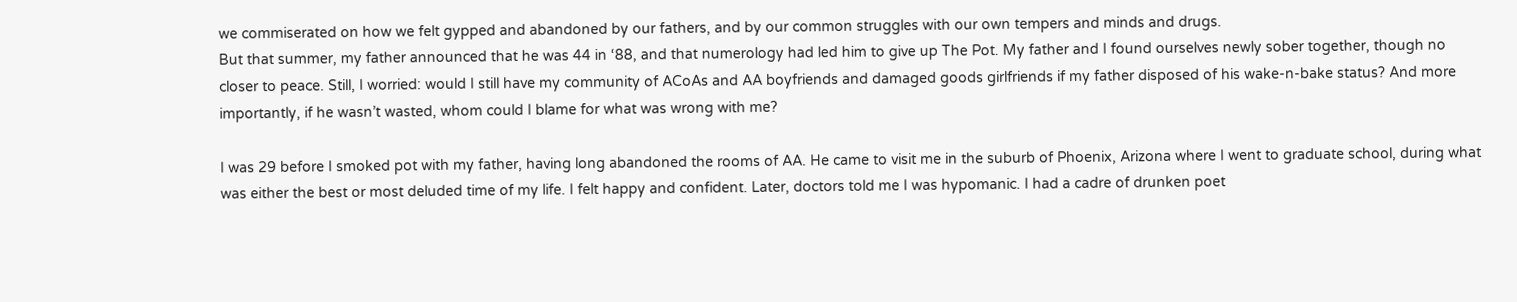we commiserated on how we felt gypped and abandoned by our fathers, and by our common struggles with our own tempers and minds and drugs.
But that summer, my father announced that he was 44 in ‘88, and that numerology had led him to give up The Pot. My father and I found ourselves newly sober together, though no closer to peace. Still, I worried: would I still have my community of ACoAs and AA boyfriends and damaged goods girlfriends if my father disposed of his wake-n-bake status? And more importantly, if he wasn’t wasted, whom could I blame for what was wrong with me?

I was 29 before I smoked pot with my father, having long abandoned the rooms of AA. He came to visit me in the suburb of Phoenix, Arizona where I went to graduate school, during what was either the best or most deluded time of my life. I felt happy and confident. Later, doctors told me I was hypomanic. I had a cadre of drunken poet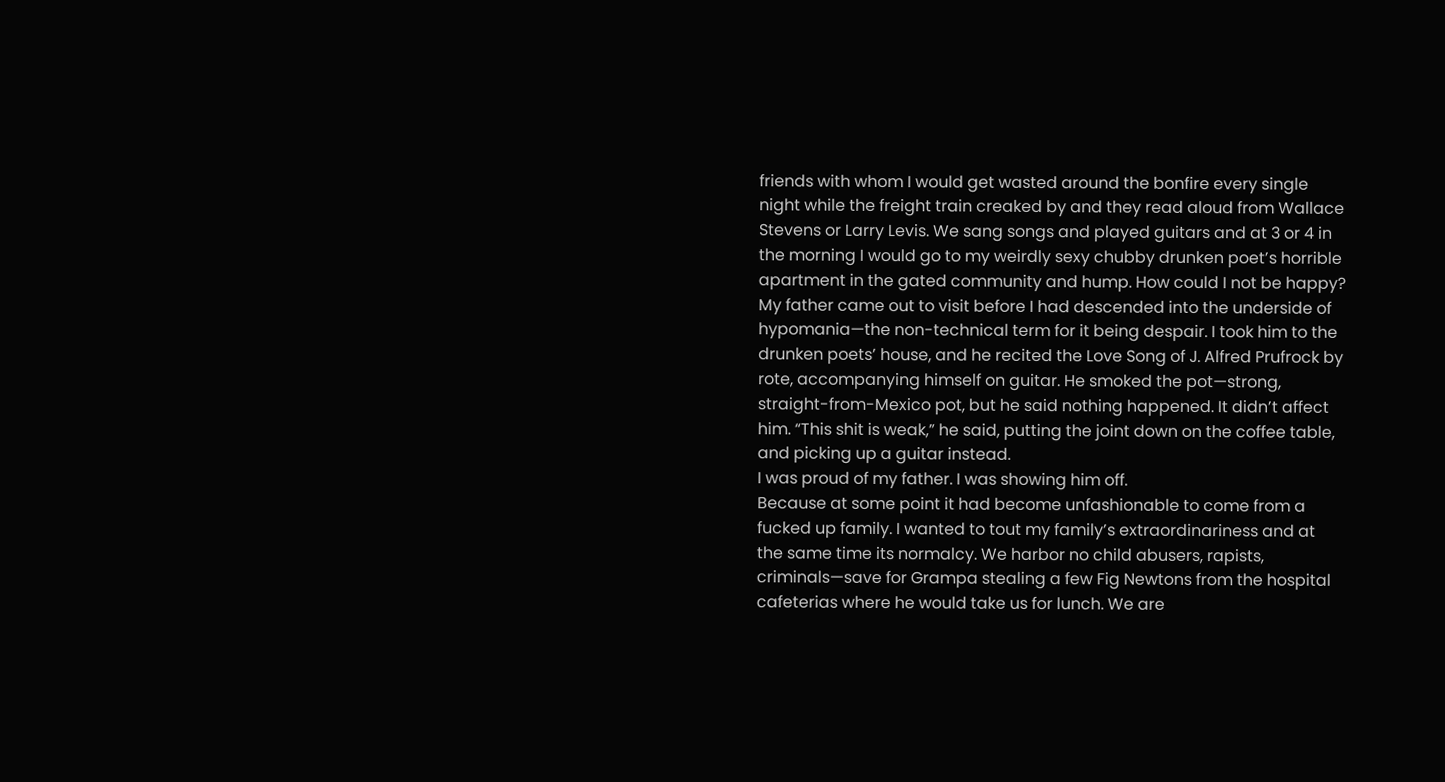friends with whom I would get wasted around the bonfire every single night while the freight train creaked by and they read aloud from Wallace Stevens or Larry Levis. We sang songs and played guitars and at 3 or 4 in the morning I would go to my weirdly sexy chubby drunken poet’s horrible apartment in the gated community and hump. How could I not be happy?
My father came out to visit before I had descended into the underside of hypomania—the non-technical term for it being despair. I took him to the drunken poets’ house, and he recited the Love Song of J. Alfred Prufrock by rote, accompanying himself on guitar. He smoked the pot—strong, straight-from-Mexico pot, but he said nothing happened. It didn’t affect him. “This shit is weak,” he said, putting the joint down on the coffee table, and picking up a guitar instead.
I was proud of my father. I was showing him off.
Because at some point it had become unfashionable to come from a fucked up family. I wanted to tout my family’s extraordinariness and at the same time its normalcy. We harbor no child abusers, rapists, criminals—save for Grampa stealing a few Fig Newtons from the hospital cafeterias where he would take us for lunch. We are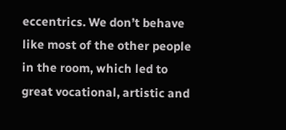eccentrics. We don’t behave like most of the other people in the room, which led to great vocational, artistic and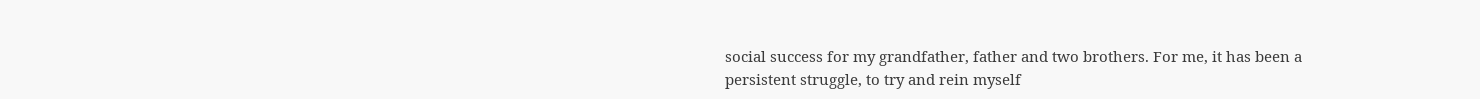social success for my grandfather, father and two brothers. For me, it has been a persistent struggle, to try and rein myself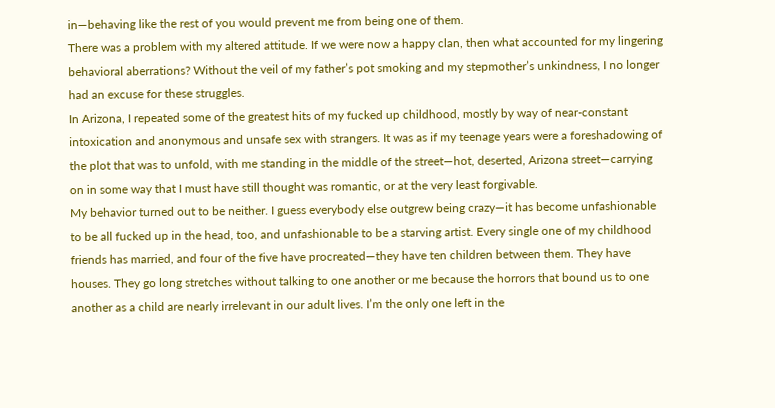in—behaving like the rest of you would prevent me from being one of them.
There was a problem with my altered attitude. If we were now a happy clan, then what accounted for my lingering behavioral aberrations? Without the veil of my father’s pot smoking and my stepmother’s unkindness, I no longer had an excuse for these struggles.
In Arizona, I repeated some of the greatest hits of my fucked up childhood, mostly by way of near-constant intoxication and anonymous and unsafe sex with strangers. It was as if my teenage years were a foreshadowing of the plot that was to unfold, with me standing in the middle of the street—hot, deserted, Arizona street—carrying on in some way that I must have still thought was romantic, or at the very least forgivable.
My behavior turned out to be neither. I guess everybody else outgrew being crazy—it has become unfashionable to be all fucked up in the head, too, and unfashionable to be a starving artist. Every single one of my childhood friends has married, and four of the five have procreated—they have ten children between them. They have houses. They go long stretches without talking to one another or me because the horrors that bound us to one another as a child are nearly irrelevant in our adult lives. I’m the only one left in the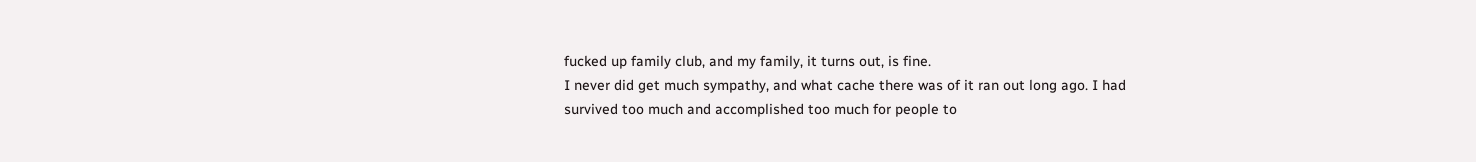fucked up family club, and my family, it turns out, is fine.
I never did get much sympathy, and what cache there was of it ran out long ago. I had survived too much and accomplished too much for people to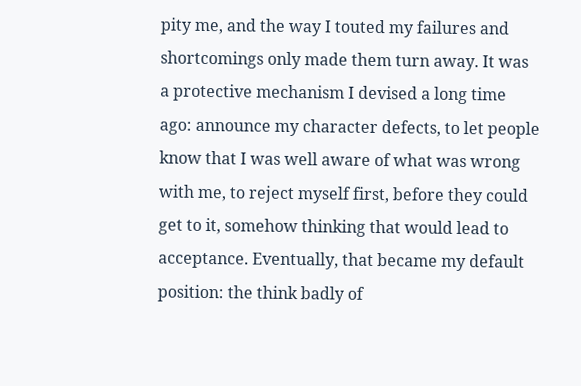pity me, and the way I touted my failures and shortcomings only made them turn away. It was a protective mechanism I devised a long time ago: announce my character defects, to let people know that I was well aware of what was wrong with me, to reject myself first, before they could get to it, somehow thinking that would lead to acceptance. Eventually, that became my default position: the think badly of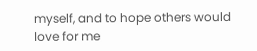myself, and to hope others would love for me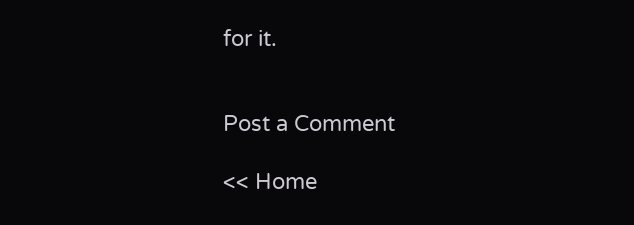for it.


Post a Comment

<< Home